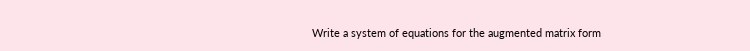Write a system of equations for the augmented matrix form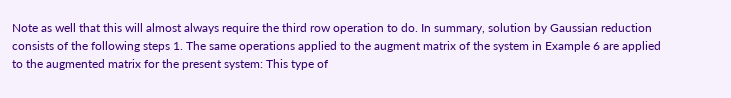Note as well that this will almost always require the third row operation to do. In summary, solution by Gaussian reduction consists of the following steps 1. The same operations applied to the augment matrix of the system in Example 6 are applied to the augmented matrix for the present system: This type of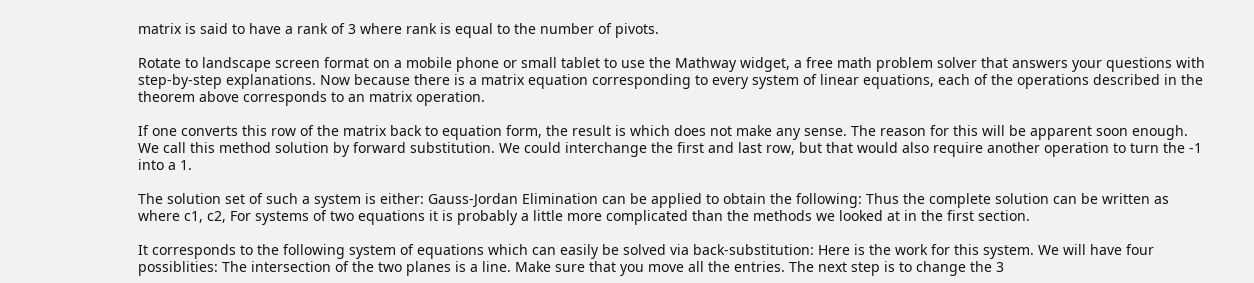matrix is said to have a rank of 3 where rank is equal to the number of pivots.

Rotate to landscape screen format on a mobile phone or small tablet to use the Mathway widget, a free math problem solver that answers your questions with step-by-step explanations. Now because there is a matrix equation corresponding to every system of linear equations, each of the operations described in the theorem above corresponds to an matrix operation.

If one converts this row of the matrix back to equation form, the result is which does not make any sense. The reason for this will be apparent soon enough. We call this method solution by forward substitution. We could interchange the first and last row, but that would also require another operation to turn the -1 into a 1.

The solution set of such a system is either: Gauss-Jordan Elimination can be applied to obtain the following: Thus the complete solution can be written as where c1, c2, For systems of two equations it is probably a little more complicated than the methods we looked at in the first section.

It corresponds to the following system of equations which can easily be solved via back-substitution: Here is the work for this system. We will have four possiblities: The intersection of the two planes is a line. Make sure that you move all the entries. The next step is to change the 3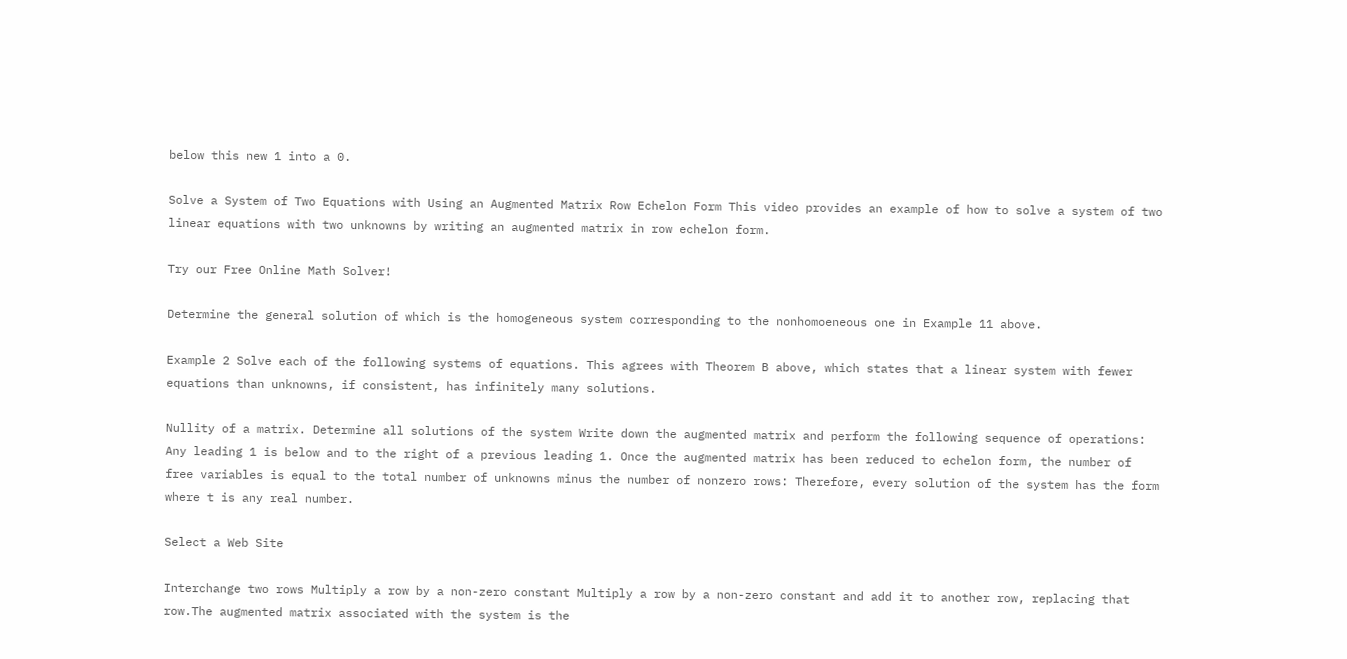below this new 1 into a 0.

Solve a System of Two Equations with Using an Augmented Matrix Row Echelon Form This video provides an example of how to solve a system of two linear equations with two unknowns by writing an augmented matrix in row echelon form.

Try our Free Online Math Solver!

Determine the general solution of which is the homogeneous system corresponding to the nonhomoeneous one in Example 11 above.

Example 2 Solve each of the following systems of equations. This agrees with Theorem B above, which states that a linear system with fewer equations than unknowns, if consistent, has infinitely many solutions.

Nullity of a matrix. Determine all solutions of the system Write down the augmented matrix and perform the following sequence of operations: Any leading 1 is below and to the right of a previous leading 1. Once the augmented matrix has been reduced to echelon form, the number of free variables is equal to the total number of unknowns minus the number of nonzero rows: Therefore, every solution of the system has the form where t is any real number.

Select a Web Site

Interchange two rows Multiply a row by a non-zero constant Multiply a row by a non-zero constant and add it to another row, replacing that row.The augmented matrix associated with the system is the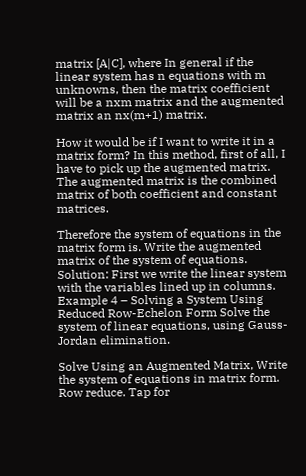matrix [A|C], where In general if the linear system has n equations with m unknowns, then the matrix coefficient will be a nxm matrix and the augmented matrix an nx(m+1) matrix.

How it would be if I want to write it in a matrix form? In this method, first of all, I have to pick up the augmented matrix. The augmented matrix is the combined matrix of both coefficient and constant matrices.

Therefore the system of equations in the matrix form is. Write the augmented matrix of the system of equations. Solution: First we write the linear system with the variables lined up in columns. Example 4 – Solving a System Using Reduced Row-Echelon Form Solve the system of linear equations, using Gauss-Jordan elimination.

Solve Using an Augmented Matrix, Write the system of equations in matrix form. Row reduce. Tap for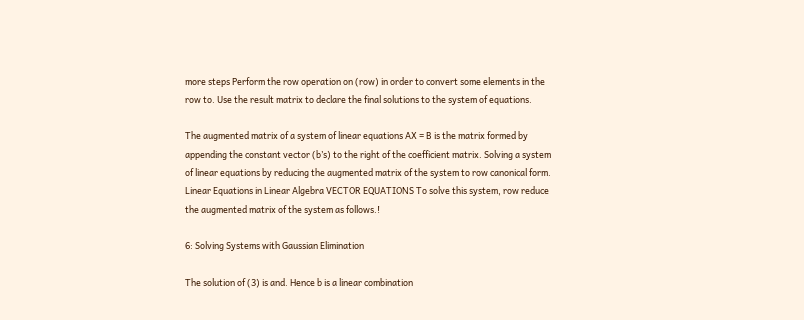more steps Perform the row operation on (row) in order to convert some elements in the row to. Use the result matrix to declare the final solutions to the system of equations.

The augmented matrix of a system of linear equations AX = B is the matrix formed by appending the constant vector (b’s) to the right of the coefficient matrix. Solving a system of linear equations by reducing the augmented matrix of the system to row canonical form. Linear Equations in Linear Algebra VECTOR EQUATIONS To solve this system, row reduce the augmented matrix of the system as follows.!

6: Solving Systems with Gaussian Elimination

The solution of (3) is and. Hence b is a linear combination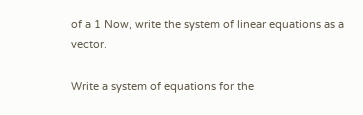of a 1 Now, write the system of linear equations as a vector.

Write a system of equations for the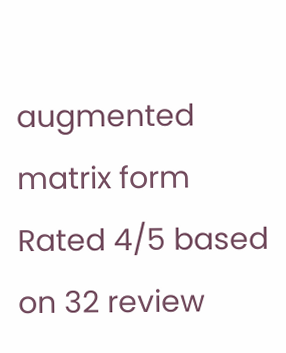augmented matrix form
Rated 4/5 based on 32 review